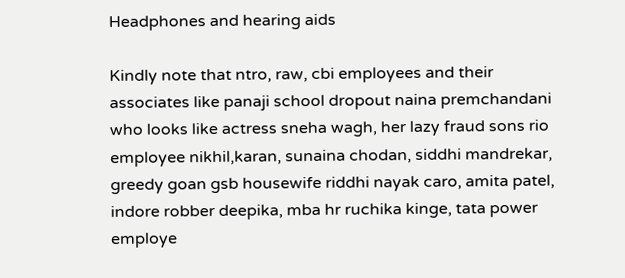Headphones and hearing aids

Kindly note that ntro, raw, cbi employees and their associates like panaji school dropout naina premchandani who looks like actress sneha wagh, her lazy fraud sons rio employee nikhil,karan, sunaina chodan, siddhi mandrekar, greedy goan gsb housewife riddhi nayak caro, amita patel, indore robber deepika, mba hr ruchika kinge, tata power employe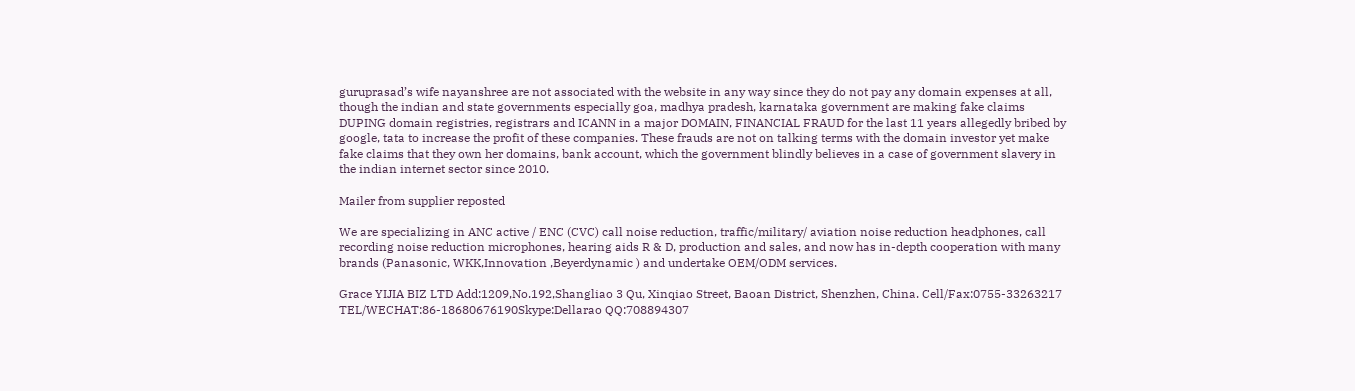guruprasad’s wife nayanshree are not associated with the website in any way since they do not pay any domain expenses at all, though the indian and state governments especially goa, madhya pradesh, karnataka government are making fake claims DUPING domain registries, registrars and ICANN in a major DOMAIN, FINANCIAL FRAUD for the last 11 years allegedly bribed by google, tata to increase the profit of these companies. These frauds are not on talking terms with the domain investor yet make fake claims that they own her domains, bank account, which the government blindly believes in a case of government slavery in the indian internet sector since 2010.

Mailer from supplier reposted

We are specializing in ANC active / ENC (CVC) call noise reduction, traffic/military/ aviation noise reduction headphones, call recording noise reduction microphones, hearing aids R & D, production and sales, and now has in-depth cooperation with many brands (Panasonic, WKK,Innovation ,Beyerdynamic ) and undertake OEM/ODM services.

Grace YIJIA BIZ LTD Add:1209,No.192,Shangliao 3 Qu, Xinqiao Street, Baoan District, Shenzhen, China. Cell/Fax:0755-33263217 TEL/WECHAT:86-18680676190Skype:Dellarao QQ:708894307